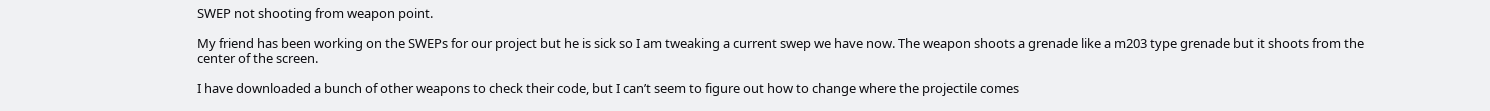SWEP not shooting from weapon point.

My friend has been working on the SWEPs for our project but he is sick so I am tweaking a current swep we have now. The weapon shoots a grenade like a m203 type grenade but it shoots from the center of the screen.

I have downloaded a bunch of other weapons to check their code, but I can’t seem to figure out how to change where the projectile comes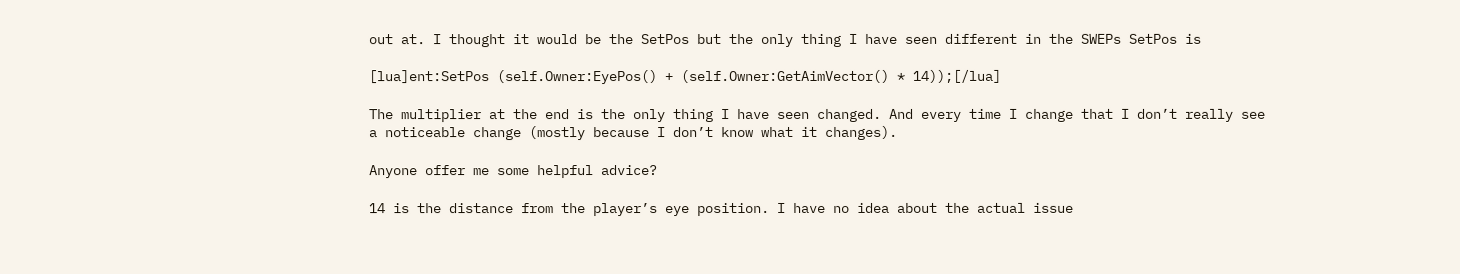out at. I thought it would be the SetPos but the only thing I have seen different in the SWEPs SetPos is

[lua]ent:SetPos (self.Owner:EyePos() + (self.Owner:GetAimVector() * 14));[/lua]

The multiplier at the end is the only thing I have seen changed. And every time I change that I don’t really see a noticeable change (mostly because I don’t know what it changes).

Anyone offer me some helpful advice?

14 is the distance from the player’s eye position. I have no idea about the actual issue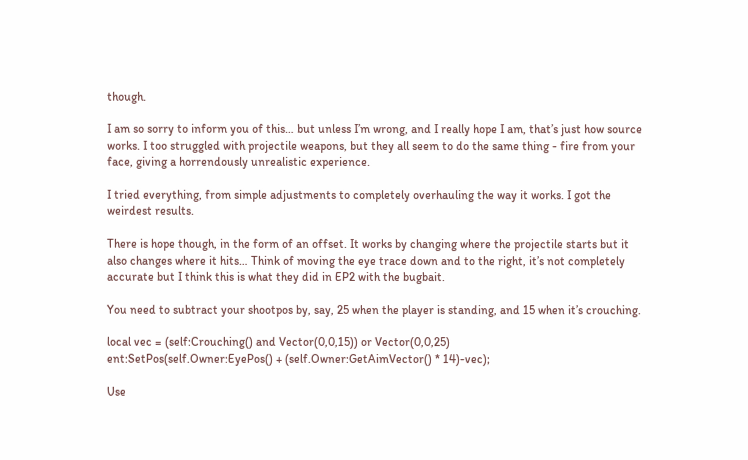though.

I am so sorry to inform you of this… but unless I’m wrong, and I really hope I am, that’s just how source works. I too struggled with projectile weapons, but they all seem to do the same thing - fire from your face, giving a horrendously unrealistic experience.

I tried everything, from simple adjustments to completely overhauling the way it works. I got the weirdest results.

There is hope though, in the form of an offset. It works by changing where the projectile starts but it also changes where it hits… Think of moving the eye trace down and to the right, it’s not completely accurate but I think this is what they did in EP2 with the bugbait.

You need to subtract your shootpos by, say, 25 when the player is standing, and 15 when it’s crouching.

local vec = (self:Crouching() and Vector(0,0,15)) or Vector(0,0,25)
ent:SetPos(self.Owner:EyePos() + (self.Owner:GetAimVector() * 14)-vec);

Use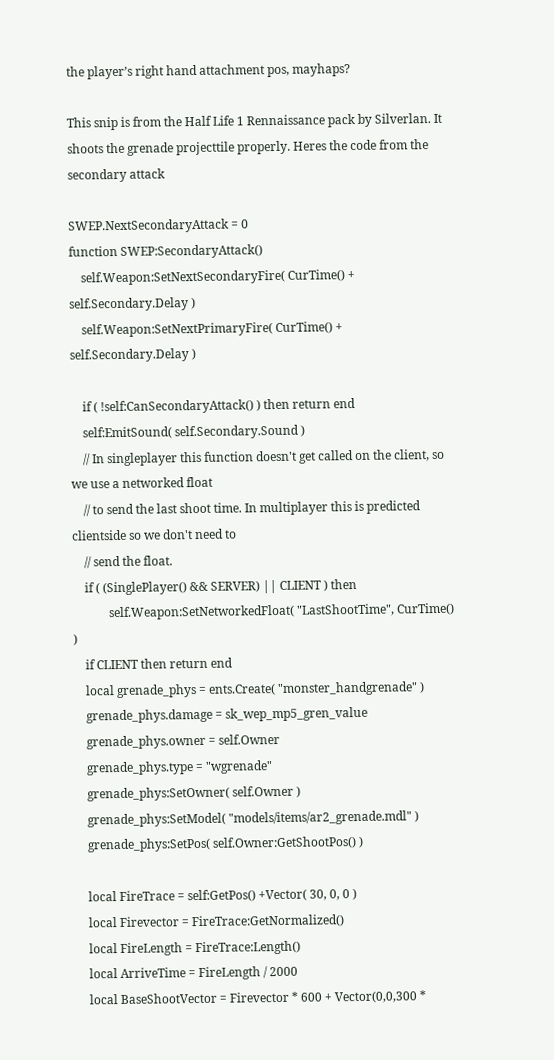the player’s right hand attachment pos, mayhaps?

This snip is from the Half Life 1 Rennaissance pack by Silverlan. It shoots the grenade projecttile properly. Heres the code from the secondary attack

SWEP.NextSecondaryAttack = 0
function SWEP:SecondaryAttack()
    self.Weapon:SetNextSecondaryFire( CurTime() + self.Secondary.Delay )
    self.Weapon:SetNextPrimaryFire( CurTime() + self.Secondary.Delay )

    if ( !self:CanSecondaryAttack() ) then return end
    self:EmitSound( self.Secondary.Sound )
    // In singleplayer this function doesn't get called on the client, so we use a networked float
    // to send the last shoot time. In multiplayer this is predicted clientside so we don't need to
    // send the float.
    if ( (SinglePlayer() && SERVER) || CLIENT ) then
            self.Weapon:SetNetworkedFloat( "LastShootTime", CurTime() )
    if CLIENT then return end
    local grenade_phys = ents.Create( "monster_handgrenade" )
    grenade_phys.damage = sk_wep_mp5_gren_value
    grenade_phys.owner = self.Owner
    grenade_phys.type = "wgrenade"
    grenade_phys:SetOwner( self.Owner )
    grenade_phys:SetModel( "models/items/ar2_grenade.mdl" )
    grenade_phys:SetPos( self.Owner:GetShootPos() )

    local FireTrace = self:GetPos() +Vector( 30, 0, 0 )
    local Firevector = FireTrace:GetNormalized()
    local FireLength = FireTrace:Length()
    local ArriveTime = FireLength / 2000
    local BaseShootVector = Firevector * 600 + Vector(0,0,300 *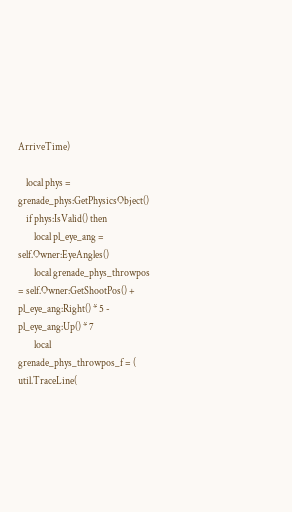ArriveTime)

    local phys = grenade_phys:GetPhysicsObject()
    if phys:IsValid() then
        local pl_eye_ang = self.Owner:EyeAngles()
        local grenade_phys_throwpos = self.Owner:GetShootPos() + pl_eye_ang:Right() * 5 - pl_eye_ang:Up() * 7
        local grenade_phys_throwpos_f = ( util.TraceLine(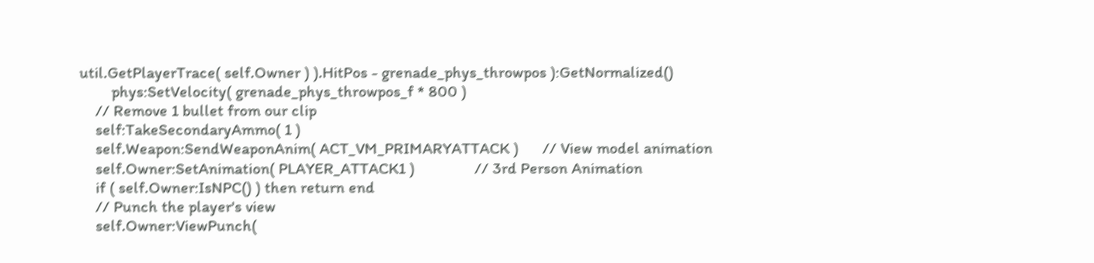util.GetPlayerTrace( self.Owner ) ).HitPos - grenade_phys_throwpos ):GetNormalized()
        phys:SetVelocity( grenade_phys_throwpos_f * 800 )
    // Remove 1 bullet from our clip
    self:TakeSecondaryAmmo( 1 )
    self.Weapon:SendWeaponAnim( ACT_VM_PRIMARYATTACK )      // View model animation
    self.Owner:SetAnimation( PLAYER_ATTACK1 )               // 3rd Person Animation
    if ( self.Owner:IsNPC() ) then return end
    // Punch the player's view
    self.Owner:ViewPunch(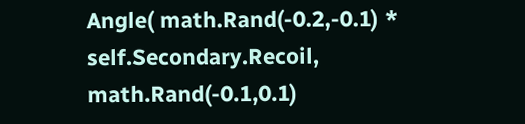Angle( math.Rand(-0.2,-0.1) * self.Secondary.Recoil, math.Rand(-0.1,0.1)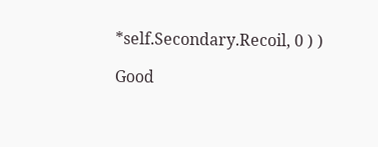*self.Secondary.Recoil, 0 ) )

Good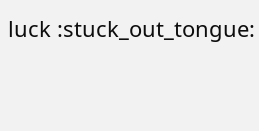luck :stuck_out_tongue: